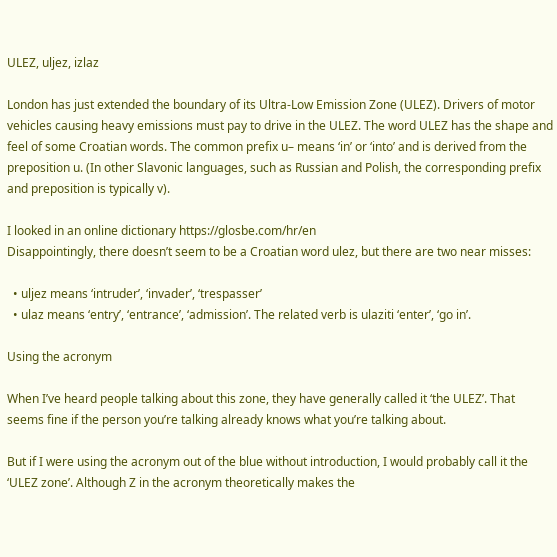ULEZ, uljez, izlaz

London has just extended the boundary of its Ultra-Low Emission Zone (ULEZ). Drivers of motor vehicles causing heavy emissions must pay to drive in the ULEZ. The word ULEZ has the shape and feel of some Croatian words. The common prefix u– means ‘in’ or ‘into’ and is derived from the preposition u. (In other Slavonic languages, such as Russian and Polish, the corresponding prefix and preposition is typically v).

I looked in an online dictionary https://glosbe.com/hr/en
Disappointingly, there doesn’t seem to be a Croatian word ulez, but there are two near misses:

  • uljez means ‘intruder’, ‘invader’, ‘trespasser’
  • ulaz means ‘entry’, ‘entrance’, ‘admission’. The related verb is ulaziti ‘enter’, ‘go in’.

Using the acronym

When I’ve heard people talking about this zone, they have generally called it ‘the ULEZ’. That seems fine if the person you’re talking already knows what you’re talking about.

But if I were using the acronym out of the blue without introduction, I would probably call it the ‘ULEZ zone’. Although Z in the acronym theoretically makes the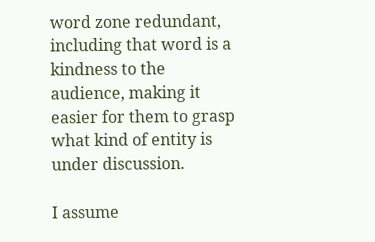word zone redundant, including that word is a kindness to the audience, making it easier for them to grasp what kind of entity is under discussion.

I assume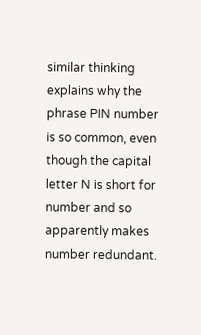similar thinking explains why the phrase PIN number is so common, even though the capital letter N is short for number and so apparently makes number redundant.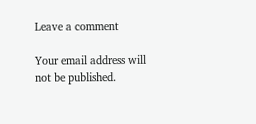Leave a comment

Your email address will not be published.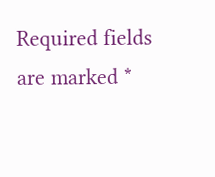Required fields are marked *